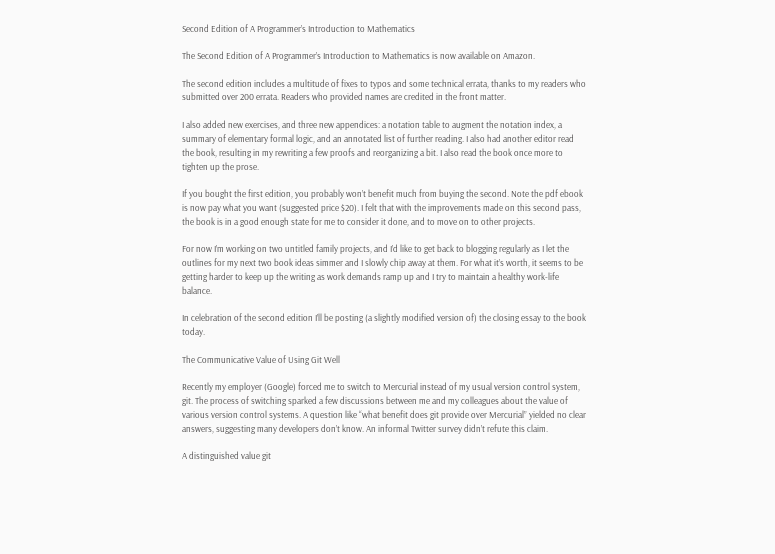Second Edition of A Programmer’s Introduction to Mathematics

The Second Edition of A Programmer’s Introduction to Mathematics is now available on Amazon.

The second edition includes a multitude of fixes to typos and some technical errata, thanks to my readers who submitted over 200 errata. Readers who provided names are credited in the front matter.

I also added new exercises, and three new appendices: a notation table to augment the notation index, a summary of elementary formal logic, and an annotated list of further reading. I also had another editor read the book, resulting in my rewriting a few proofs and reorganizing a bit. I also read the book once more to tighten up the prose.

If you bought the first edition, you probably won’t benefit much from buying the second. Note the pdf ebook is now pay what you want (suggested price $20). I felt that with the improvements made on this second pass, the book is in a good enough state for me to consider it done, and to move on to other projects.

For now I’m working on two untitled family projects, and I’d like to get back to blogging regularly as I let the outlines for my next two book ideas simmer and I slowly chip away at them. For what it’s worth, it seems to be getting harder to keep up the writing as work demands ramp up and I try to maintain a healthy work-life balance.

In celebration of the second edition I’ll be posting (a slightly modified version of) the closing essay to the book today.

The Communicative Value of Using Git Well

Recently my employer (Google) forced me to switch to Mercurial instead of my usual version control system, git. The process of switching sparked a few discussions between me and my colleagues about the value of various version control systems. A question like “what benefit does git provide over Mercurial” yielded no clear answers, suggesting many developers don’t know. An informal Twitter survey didn’t refute this claim.

A distinguished value git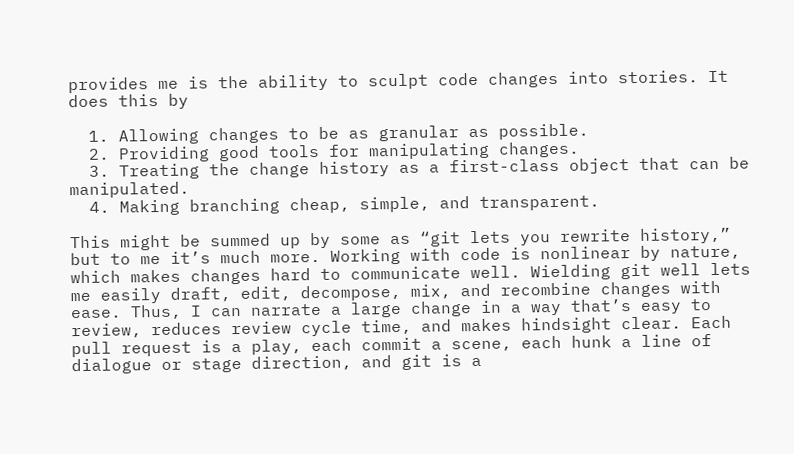provides me is the ability to sculpt code changes into stories. It does this by

  1. Allowing changes to be as granular as possible.
  2. Providing good tools for manipulating changes.
  3. Treating the change history as a first-class object that can be manipulated.
  4. Making branching cheap, simple, and transparent.

This might be summed up by some as “git lets you rewrite history,” but to me it’s much more. Working with code is nonlinear by nature, which makes changes hard to communicate well. Wielding git well lets me easily draft, edit, decompose, mix, and recombine changes with ease. Thus, I can narrate a large change in a way that’s easy to review, reduces review cycle time, and makes hindsight clear. Each pull request is a play, each commit a scene, each hunk a line of dialogue or stage direction, and git is a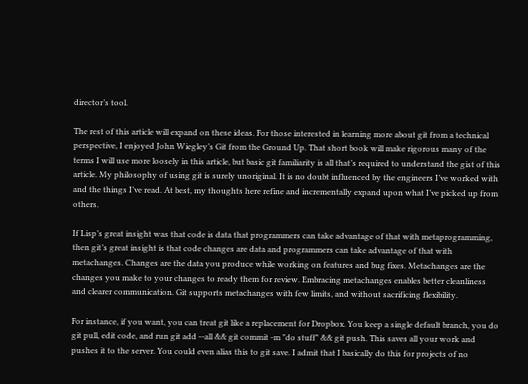director’s tool.

The rest of this article will expand on these ideas. For those interested in learning more about git from a technical perspective, I enjoyed John Wiegley’s Git from the Ground Up. That short book will make rigorous many of the terms I will use more loosely in this article, but basic git familiarity is all that’s required to understand the gist of this article. My philosophy of using git is surely unoriginal. It is no doubt influenced by the engineers I’ve worked with and the things I’ve read. At best, my thoughts here refine and incrementally expand upon what I’ve picked up from others.

If Lisp’s great insight was that code is data that programmers can take advantage of that with metaprogramming, then git’s great insight is that code changes are data and programmers can take advantage of that with metachanges. Changes are the data you produce while working on features and bug fixes. Metachanges are the changes you make to your changes to ready them for review. Embracing metachanges enables better cleanliness and clearer communication. Git supports metachanges with few limits, and without sacrificing flexibility.

For instance, if you want, you can treat git like a replacement for Dropbox. You keep a single default branch, you do git pull, edit code, and run git add --all && git commit -m "do stuff" && git push. This saves all your work and pushes it to the server. You could even alias this to git save. I admit that I basically do this for projects of no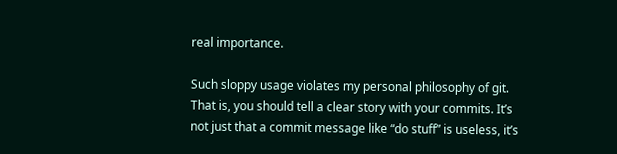real importance.

Such sloppy usage violates my personal philosophy of git. That is, you should tell a clear story with your commits. It’s not just that a commit message like “do stuff” is useless, it’s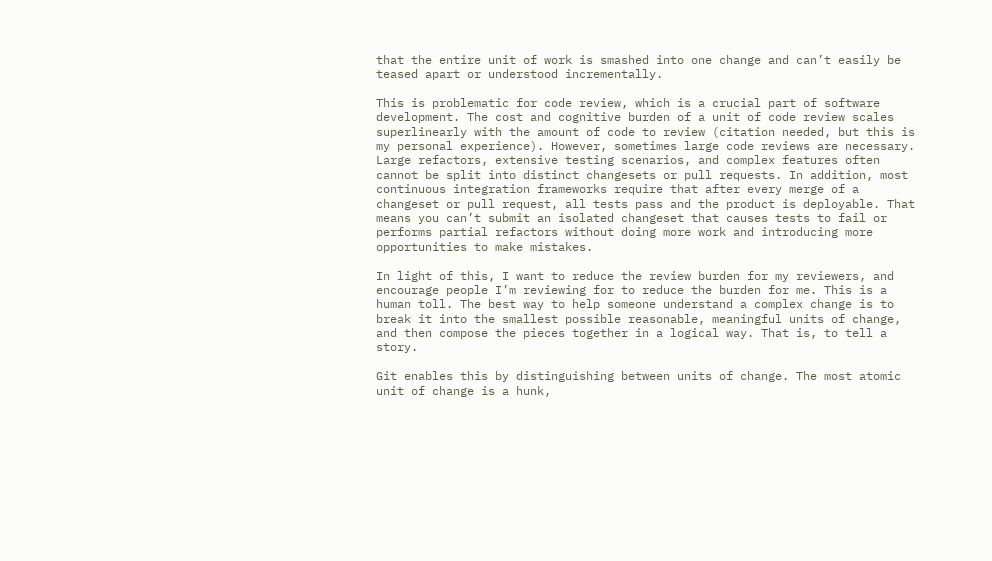that the entire unit of work is smashed into one change and can’t easily be teased apart or understood incrementally.

This is problematic for code review, which is a crucial part of software development. The cost and cognitive burden of a unit of code review scales superlinearly with the amount of code to review (citation needed, but this is my personal experience). However, sometimes large code reviews are necessary. Large refactors, extensive testing scenarios, and complex features often cannot be split into distinct changesets or pull requests. In addition, most continuous integration frameworks require that after every merge of a changeset or pull request, all tests pass and the product is deployable. That means you can’t submit an isolated changeset that causes tests to fail or performs partial refactors without doing more work and introducing more opportunities to make mistakes.

In light of this, I want to reduce the review burden for my reviewers, and encourage people I’m reviewing for to reduce the burden for me. This is a human toll. The best way to help someone understand a complex change is to break it into the smallest possible reasonable, meaningful units of change, and then compose the pieces together in a logical way. That is, to tell a story.

Git enables this by distinguishing between units of change. The most atomic unit of change is a hunk,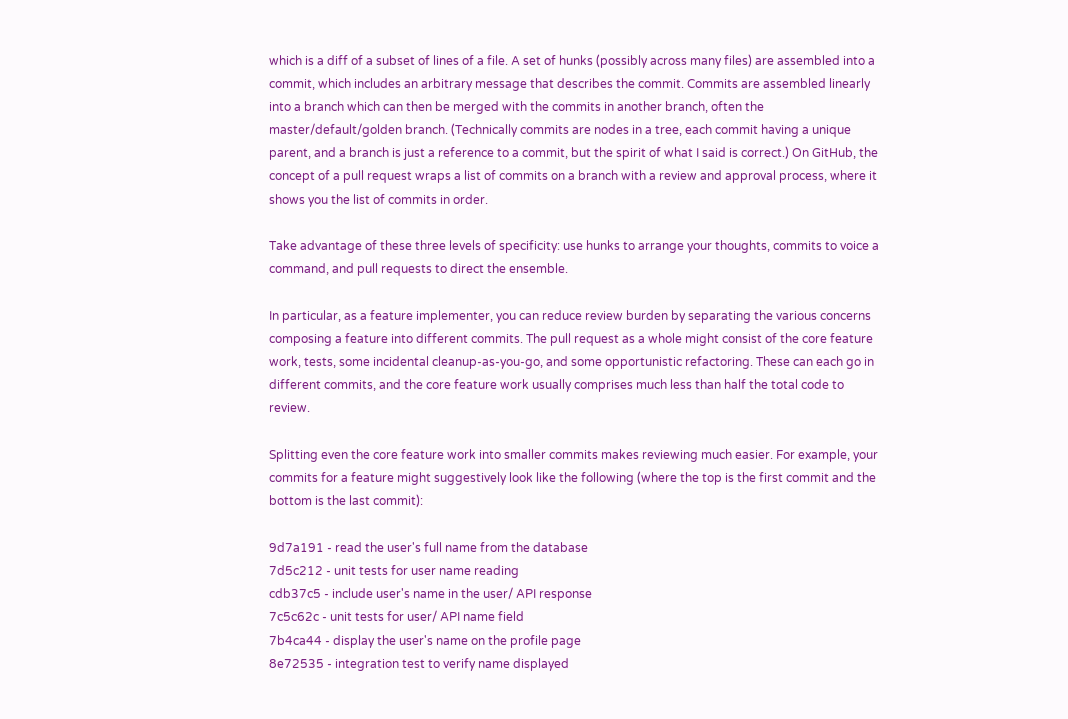which is a diff of a subset of lines of a file. A set of hunks (possibly across many files) are assembled into a commit, which includes an arbitrary message that describes the commit. Commits are assembled linearly into a branch which can then be merged with the commits in another branch, often the master/default/golden branch. (Technically commits are nodes in a tree, each commit having a unique parent, and a branch is just a reference to a commit, but the spirit of what I said is correct.) On GitHub, the concept of a pull request wraps a list of commits on a branch with a review and approval process, where it shows you the list of commits in order.

Take advantage of these three levels of specificity: use hunks to arrange your thoughts, commits to voice a command, and pull requests to direct the ensemble.

In particular, as a feature implementer, you can reduce review burden by separating the various concerns composing a feature into different commits. The pull request as a whole might consist of the core feature work, tests, some incidental cleanup-as-you-go, and some opportunistic refactoring. These can each go in different commits, and the core feature work usually comprises much less than half the total code to review.

Splitting even the core feature work into smaller commits makes reviewing much easier. For example, your commits for a feature might suggestively look like the following (where the top is the first commit and the bottom is the last commit):

9d7a191 - read the user's full name from the database
7d5c212 - unit tests for user name reading
cdb37c5 - include user's name in the user/ API response
7c5c62c - unit tests for user/ API name field
7b4ca44 - display the user's name on the profile page
8e72535 - integration test to verify name displayed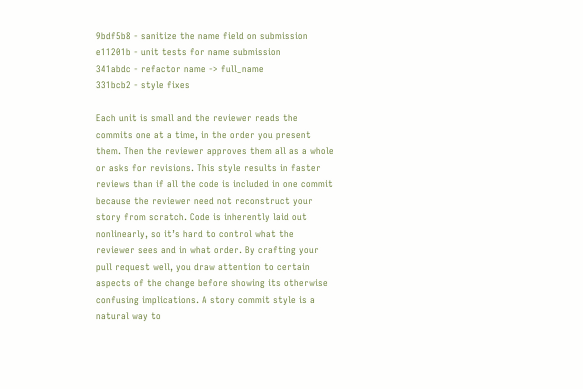9bdf5b8 - sanitize the name field on submission
e11201b - unit tests for name submission
341abdc - refactor name -> full_name
331bcb2 - style fixes

Each unit is small and the reviewer reads the commits one at a time, in the order you present them. Then the reviewer approves them all as a whole or asks for revisions. This style results in faster reviews than if all the code is included in one commit because the reviewer need not reconstruct your story from scratch. Code is inherently laid out nonlinearly, so it’s hard to control what the reviewer sees and in what order. By crafting your pull request well, you draw attention to certain aspects of the change before showing its otherwise confusing implications. A story commit style is a natural way to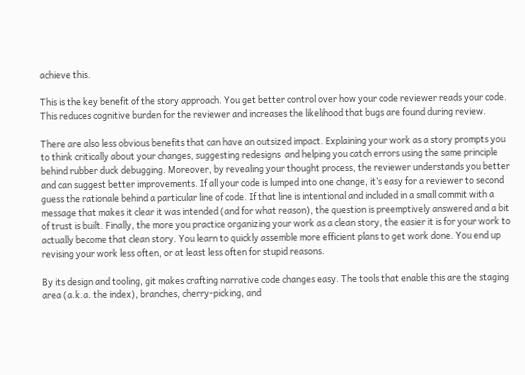achieve this.

This is the key benefit of the story approach. You get better control over how your code reviewer reads your code. This reduces cognitive burden for the reviewer and increases the likelihood that bugs are found during review.

There are also less obvious benefits that can have an outsized impact. Explaining your work as a story prompts you to think critically about your changes, suggesting redesigns  and helping you catch errors using the same principle behind rubber duck debugging. Moreover, by revealing your thought process, the reviewer understands you better and can suggest better improvements. If all your code is lumped into one change, it’s easy for a reviewer to second guess the rationale behind a particular line of code. If that line is intentional and included in a small commit with a message that makes it clear it was intended (and for what reason), the question is preemptively answered and a bit of trust is built. Finally, the more you practice organizing your work as a clean story, the easier it is for your work to actually become that clean story. You learn to quickly assemble more efficient plans to get work done. You end up revising your work less often, or at least less often for stupid reasons.

By its design and tooling, git makes crafting narrative code changes easy. The tools that enable this are the staging area (a.k.a. the index), branches, cherry-picking, and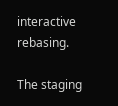interactive rebasing.

The staging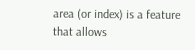area (or index) is a feature that allows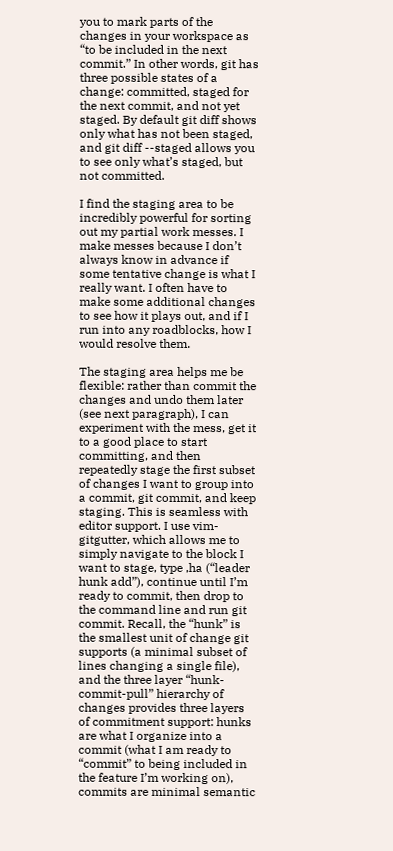you to mark parts of the changes in your workspace as “to be included in the next commit.” In other words, git has three possible states of a change: committed, staged for the next commit, and not yet staged. By default git diff shows only what has not been staged, and git diff --staged allows you to see only what’s staged, but not committed.

I find the staging area to be incredibly powerful for sorting out my partial work messes. I make messes because I don’t always know in advance if some tentative change is what I really want. I often have to make some additional changes to see how it plays out, and if I run into any roadblocks, how I would resolve them.

The staging area helps me be flexible: rather than commit the changes and undo them later (see next paragraph), I can experiment with the mess, get it to a good place to start committing, and then repeatedly stage the first subset of changes I want to group into a commit, git commit, and keep staging. This is seamless with editor support. I use vim-gitgutter, which allows me to simply navigate to the block I want to stage, type ,ha (“leader hunk add”), continue until I’m ready to commit, then drop to the command line and run git commit. Recall, the “hunk” is the smallest unit of change git supports (a minimal subset of lines changing a single file), and the three layer “hunk-commit-pull” hierarchy of changes provides three layers of commitment support: hunks are what I organize into a commit (what I am ready to “commit” to being included in the feature I’m working on), commits are minimal semantic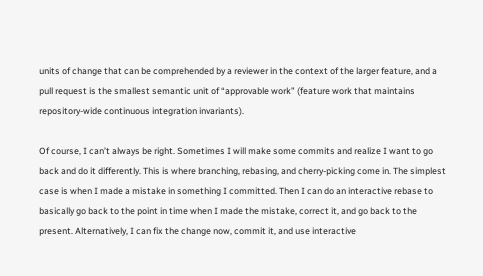units of change that can be comprehended by a reviewer in the context of the larger feature, and a pull request is the smallest semantic unit of “approvable work” (feature work that maintains repository-wide continuous integration invariants).

Of course, I can’t always be right. Sometimes I will make some commits and realize I want to go back and do it differently. This is where branching, rebasing, and cherry-picking come in. The simplest case is when I made a mistake in something I committed. Then I can do an interactive rebase to basically go back to the point in time when I made the mistake, correct it, and go back to the present. Alternatively, I can fix the change now, commit it, and use interactive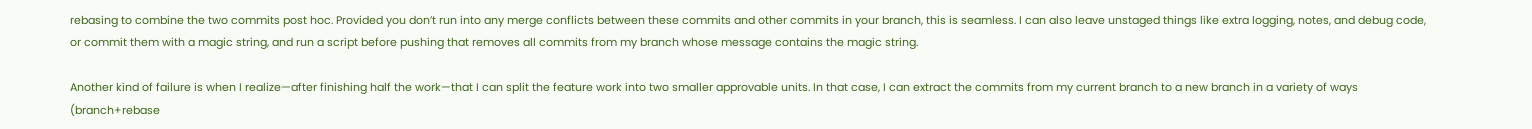rebasing to combine the two commits post hoc. Provided you don’t run into any merge conflicts between these commits and other commits in your branch, this is seamless. I can also leave unstaged things like extra logging, notes, and debug code, or commit them with a magic string, and run a script before pushing that removes all commits from my branch whose message contains the magic string.

Another kind of failure is when I realize—after finishing half the work—that I can split the feature work into two smaller approvable units. In that case, I can extract the commits from my current branch to a new branch in a variety of ways (branch+rebase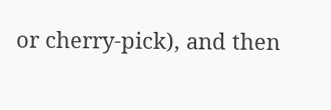or cherry-pick), and then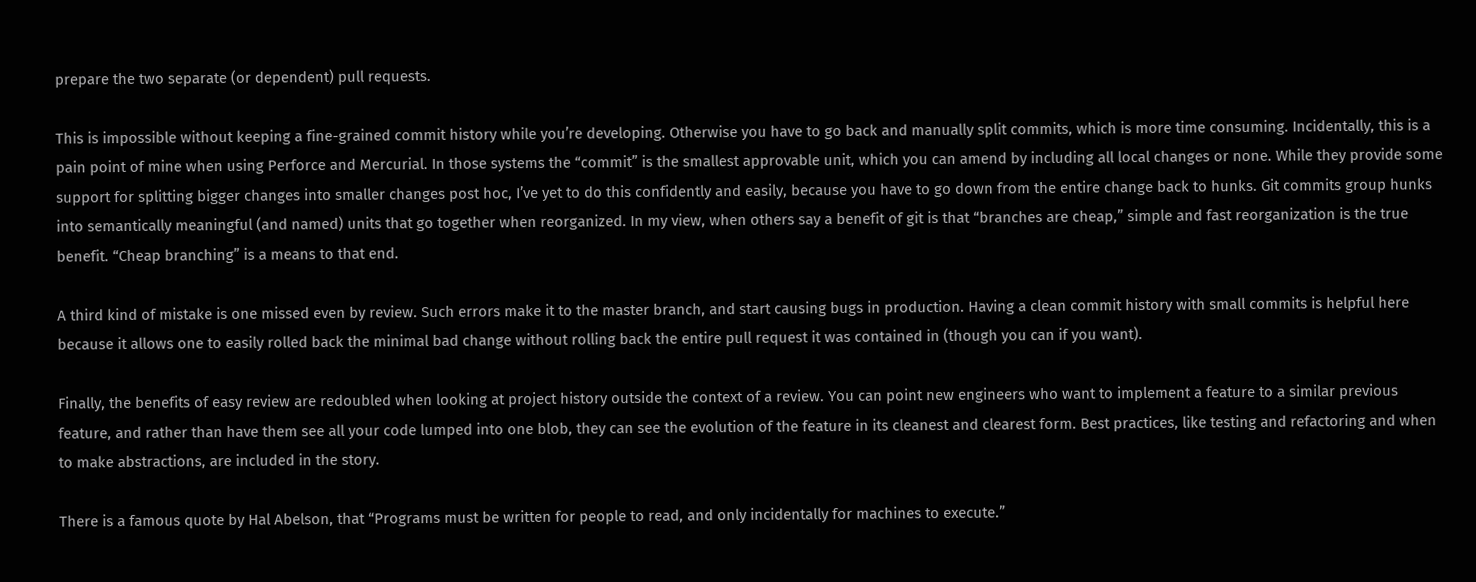prepare the two separate (or dependent) pull requests.

This is impossible without keeping a fine-grained commit history while you’re developing. Otherwise you have to go back and manually split commits, which is more time consuming. Incidentally, this is a pain point of mine when using Perforce and Mercurial. In those systems the “commit” is the smallest approvable unit, which you can amend by including all local changes or none. While they provide some support for splitting bigger changes into smaller changes post hoc, I’ve yet to do this confidently and easily, because you have to go down from the entire change back to hunks. Git commits group hunks into semantically meaningful (and named) units that go together when reorganized. In my view, when others say a benefit of git is that “branches are cheap,” simple and fast reorganization is the true benefit. “Cheap branching” is a means to that end.

A third kind of mistake is one missed even by review. Such errors make it to the master branch, and start causing bugs in production. Having a clean commit history with small commits is helpful here because it allows one to easily rolled back the minimal bad change without rolling back the entire pull request it was contained in (though you can if you want).

Finally, the benefits of easy review are redoubled when looking at project history outside the context of a review. You can point new engineers who want to implement a feature to a similar previous feature, and rather than have them see all your code lumped into one blob, they can see the evolution of the feature in its cleanest and clearest form. Best practices, like testing and refactoring and when to make abstractions, are included in the story.

There is a famous quote by Hal Abelson, that “Programs must be written for people to read, and only incidentally for machines to execute.”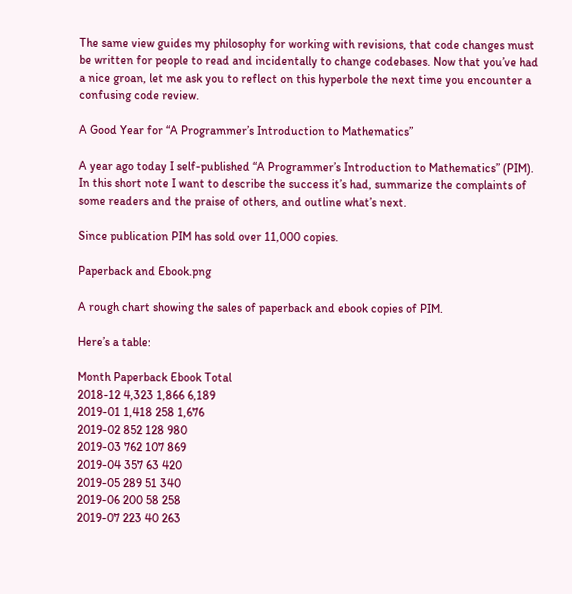The same view guides my philosophy for working with revisions, that code changes must be written for people to read and incidentally to change codebases. Now that you’ve had a nice groan, let me ask you to reflect on this hyperbole the next time you encounter a confusing code review.

A Good Year for “A Programmer’s Introduction to Mathematics”

A year ago today I self-published “A Programmer’s Introduction to Mathematics” (PIM). In this short note I want to describe the success it’s had, summarize the complaints of some readers and the praise of others, and outline what’s next.

Since publication PIM has sold over 11,000 copies.

Paperback and Ebook.png

A rough chart showing the sales of paperback and ebook copies of PIM.

Here’s a table:

Month Paperback Ebook Total
2018-12 4,323 1,866 6,189
2019-01 1,418 258 1,676
2019-02 852 128 980
2019-03 762 107 869
2019-04 357 63 420
2019-05 289 51 340
2019-06 200 58 258
2019-07 223 40 263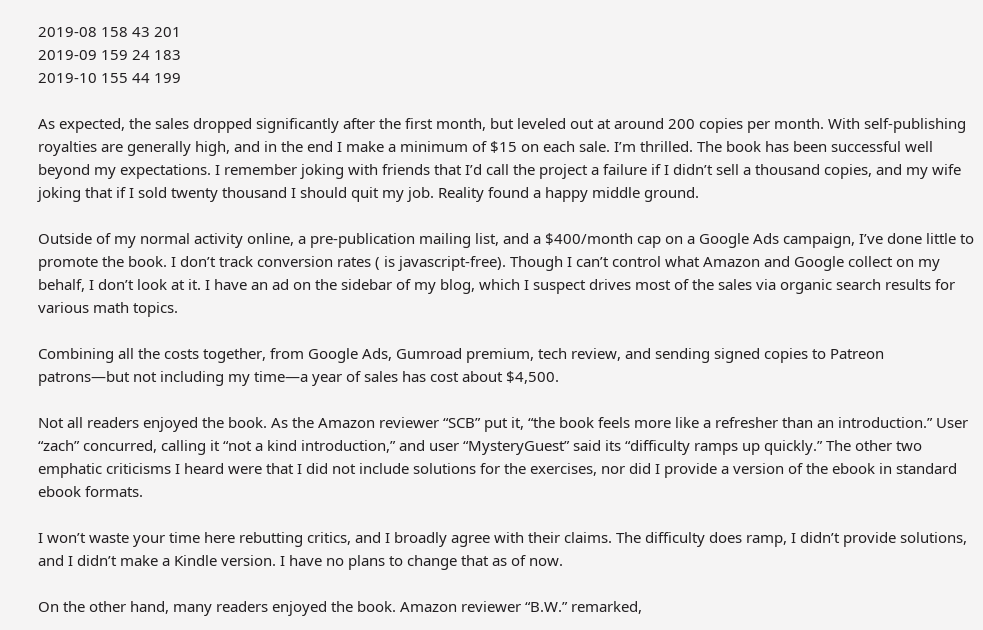2019-08 158 43 201
2019-09 159 24 183
2019-10 155 44 199

As expected, the sales dropped significantly after the first month, but leveled out at around 200 copies per month. With self-publishing royalties are generally high, and in the end I make a minimum of $15 on each sale. I’m thrilled. The book has been successful well beyond my expectations. I remember joking with friends that I’d call the project a failure if I didn’t sell a thousand copies, and my wife joking that if I sold twenty thousand I should quit my job. Reality found a happy middle ground.

Outside of my normal activity online, a pre-publication mailing list, and a $400/month cap on a Google Ads campaign, I’ve done little to promote the book. I don’t track conversion rates ( is javascript-free). Though I can’t control what Amazon and Google collect on my behalf, I don’t look at it. I have an ad on the sidebar of my blog, which I suspect drives most of the sales via organic search results for various math topics.

Combining all the costs together, from Google Ads, Gumroad premium, tech review, and sending signed copies to Patreon patrons—but not including my time—a year of sales has cost about $4,500.

Not all readers enjoyed the book. As the Amazon reviewer “SCB” put it, “the book feels more like a refresher than an introduction.” User “zach” concurred, calling it “not a kind introduction,” and user “MysteryGuest” said its “difficulty ramps up quickly.” The other two emphatic criticisms I heard were that I did not include solutions for the exercises, nor did I provide a version of the ebook in standard ebook formats.

I won’t waste your time here rebutting critics, and I broadly agree with their claims. The difficulty does ramp, I didn’t provide solutions, and I didn’t make a Kindle version. I have no plans to change that as of now.

On the other hand, many readers enjoyed the book. Amazon reviewer “B.W.” remarked,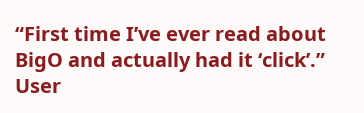“First time I’ve ever read about BigO and actually had it ‘click’.” User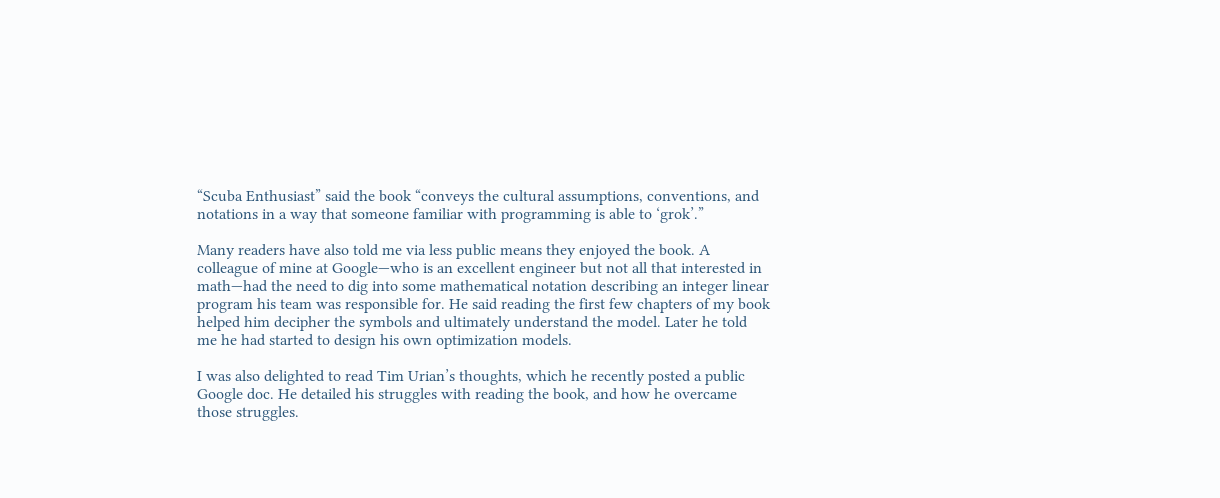“Scuba Enthusiast” said the book “conveys the cultural assumptions, conventions, and notations in a way that someone familiar with programming is able to ‘grok’.”

Many readers have also told me via less public means they enjoyed the book. A colleague of mine at Google—who is an excellent engineer but not all that interested in math—had the need to dig into some mathematical notation describing an integer linear program his team was responsible for. He said reading the first few chapters of my book helped him decipher the symbols and ultimately understand the model. Later he told me he had started to design his own optimization models.

I was also delighted to read Tim Urian’s thoughts, which he recently posted a public Google doc. He detailed his struggles with reading the book, and how he overcame those struggles.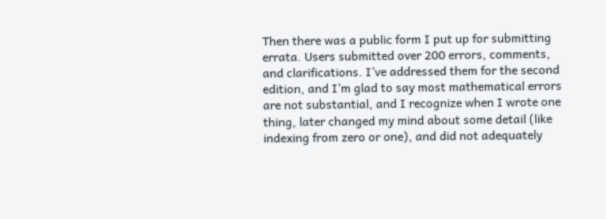Then there was a public form I put up for submitting errata. Users submitted over 200 errors, comments, and clarifications. I’ve addressed them for the second edition, and I’m glad to say most mathematical errors are not substantial, and I recognize when I wrote one thing, later changed my mind about some detail (like indexing from zero or one), and did not adequately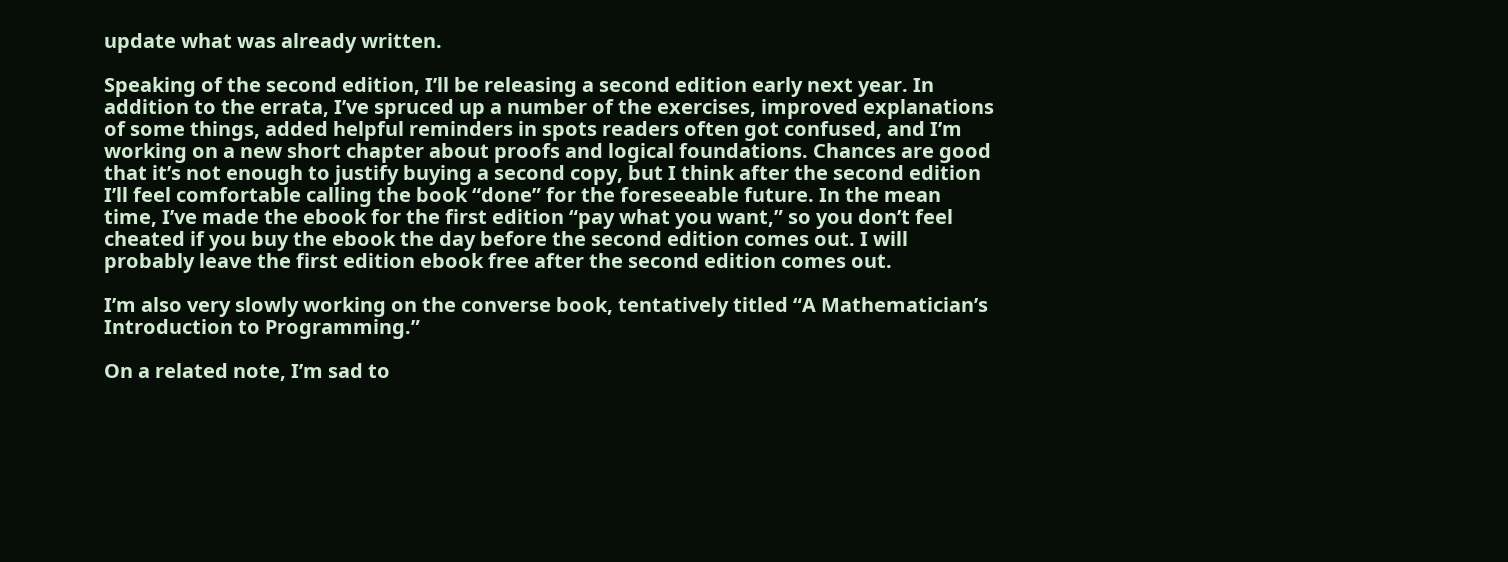update what was already written.

Speaking of the second edition, I’ll be releasing a second edition early next year. In addition to the errata, I’ve spruced up a number of the exercises, improved explanations of some things, added helpful reminders in spots readers often got confused, and I’m working on a new short chapter about proofs and logical foundations. Chances are good that it’s not enough to justify buying a second copy, but I think after the second edition I’ll feel comfortable calling the book “done” for the foreseeable future. In the mean time, I’ve made the ebook for the first edition “pay what you want,” so you don’t feel cheated if you buy the ebook the day before the second edition comes out. I will probably leave the first edition ebook free after the second edition comes out.

I’m also very slowly working on the converse book, tentatively titled “A Mathematician’s Introduction to Programming.”

On a related note, I’m sad to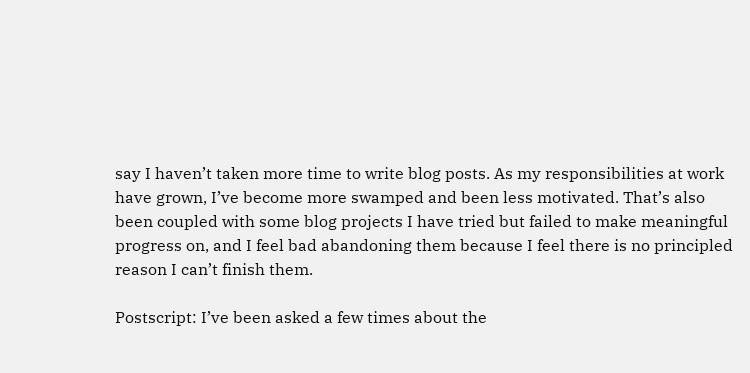say I haven’t taken more time to write blog posts. As my responsibilities at work have grown, I’ve become more swamped and been less motivated. That’s also been coupled with some blog projects I have tried but failed to make meaningful progress on, and I feel bad abandoning them because I feel there is no principled reason I can’t finish them.

Postscript: I’ve been asked a few times about the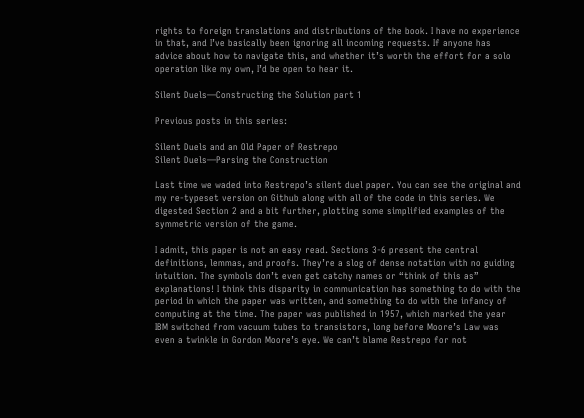rights to foreign translations and distributions of the book. I have no experience in that, and I’ve basically been ignoring all incoming requests. If anyone has advice about how to navigate this, and whether it’s worth the effort for a solo operation like my own, I’d be open to hear it.

Silent Duels—Constructing the Solution part 1

Previous posts in this series:

Silent Duels and an Old Paper of Restrepo
Silent Duels—Parsing the Construction

Last time we waded into Restrepo’s silent duel paper. You can see the original and my re-typeset version on Github along with all of the code in this series. We digested Section 2 and a bit further, plotting some simplified examples of the symmetric version of the game.

I admit, this paper is not an easy read. Sections 3-6 present the central definitions, lemmas, and proofs. They’re a slog of dense notation with no guiding intuition. The symbols don’t even get catchy names or “think of this as” explanations! I think this disparity in communication has something to do with the period in which the paper was written, and something to do with the infancy of computing at the time. The paper was published in 1957, which marked the year IBM switched from vacuum tubes to transistors, long before Moore’s Law was even a twinkle in Gordon Moore’s eye. We can’t blame Restrepo for not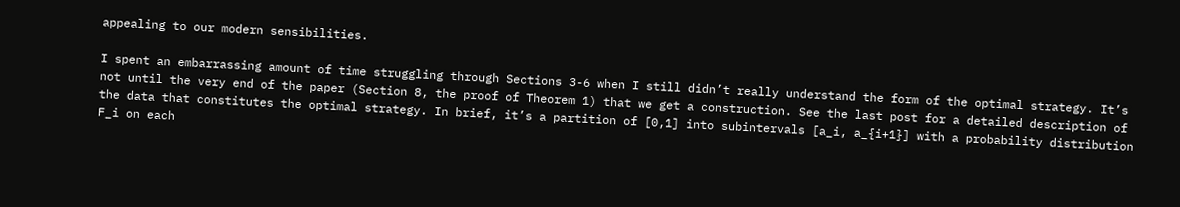appealing to our modern sensibilities.

I spent an embarrassing amount of time struggling through Sections 3-6 when I still didn’t really understand the form of the optimal strategy. It’s not until the very end of the paper (Section 8, the proof of Theorem 1) that we get a construction. See the last post for a detailed description of the data that constitutes the optimal strategy. In brief, it’s a partition of [0,1] into subintervals [a_i, a_{i+1}] with a probability distribution F_i on each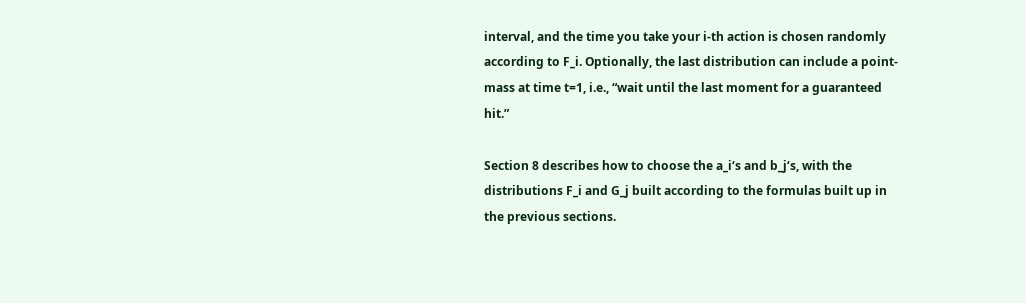interval, and the time you take your i-th action is chosen randomly according to F_i. Optionally, the last distribution can include a point-mass at time t=1, i.e., “wait until the last moment for a guaranteed hit.”

Section 8 describes how to choose the a_i‘s and b_j‘s, with the distributions F_i and G_j built according to the formulas built up in the previous sections.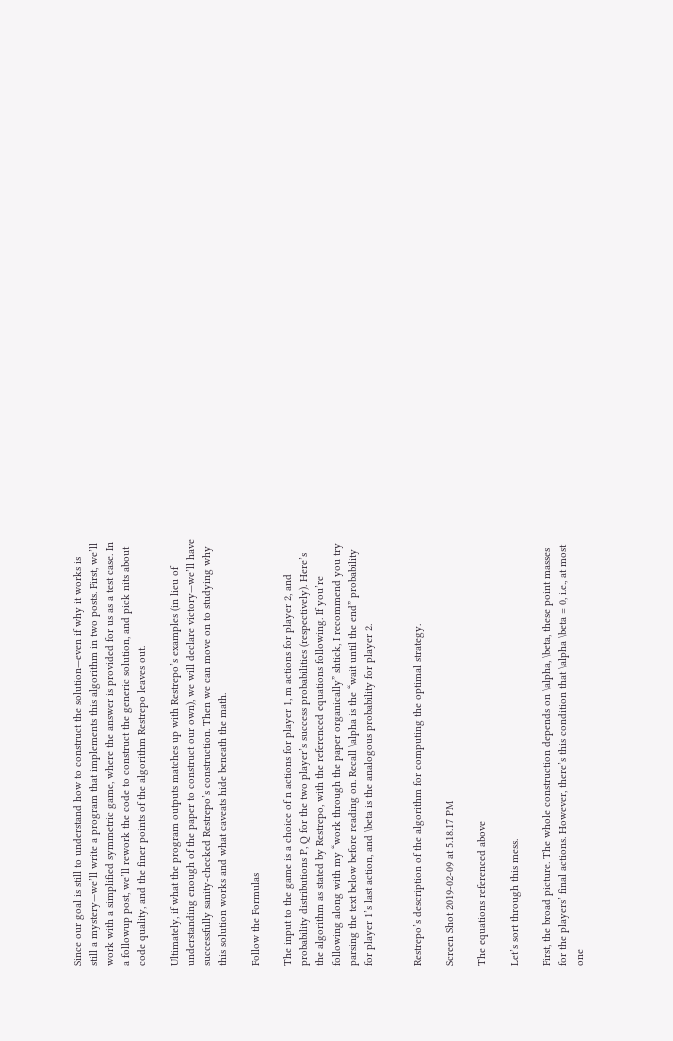Since our goal is still to understand how to construct the solution—even if why it works is still a mystery—we’ll write a program that implements this algorithm in two posts. First, we’ll work with a simplified symmetric game, where the answer is provided for us as a test case. In a followup post, we’ll rework the code to construct the generic solution, and pick nits about code quality, and the finer points of the algorithm Restrepo leaves out.

Ultimately, if what the program outputs matches up with Restrepo’s examples (in lieu of understanding enough of the paper to construct our own), we will declare victory—we’ll have successfully sanity-checked Restrepo’s construction. Then we can move on to studying why this solution works and what caveats hide beneath the math.

Follow the Formulas

The input to the game is a choice of n actions for player 1, m actions for player 2, and probability distributions P, Q for the two player’s success probabilities (respectively). Here’s the algorithm as stated by Restrepo, with the referenced equations following. If you’re following along with my “work through the paper organically” shtick, I recommend you try parsing the text below before reading on. Recall \alpha is the “wait until the end” probability for player 1’s last action, and \beta is the analogous probability for player 2.


Restrepo’s description of the algorithm for computing the optimal strategy.

Screen Shot 2019-02-09 at 5.18.17 PM

The equations referenced above

Let’s sort through this mess.

First, the broad picture. The whole construction depends on \alpha, \beta, these point masses for the players’ final actions. However, there’s this condition that \alpha \beta = 0, i.e., at most one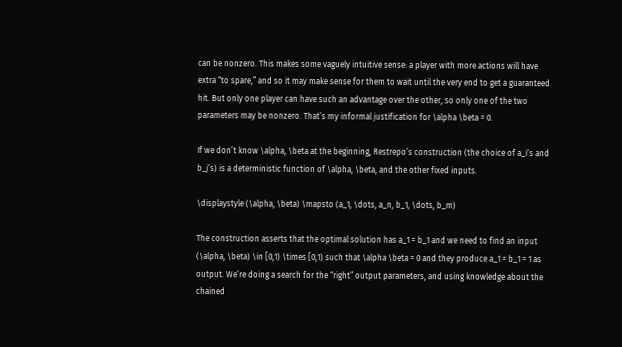can be nonzero. This makes some vaguely intuitive sense: a player with more actions will have extra “to spare,” and so it may make sense for them to wait until the very end to get a guaranteed hit. But only one player can have such an advantage over the other, so only one of the two parameters may be nonzero. That’s my informal justification for \alpha \beta = 0.

If we don’t know \alpha, \beta at the beginning, Restrepo’s construction (the choice of a_i‘s and b_j‘s) is a deterministic function of \alpha, \beta, and the other fixed inputs.

\displaystyle (\alpha, \beta) \mapsto (a_1, \dots, a_n, b_1, \dots, b_m)

The construction asserts that the optimal solution has a_1 = b_1 and we need to find an input (\alpha, \beta) \in [0,1) \times [0,1) such that \alpha \beta = 0 and they produce a_1 = b_1 = 1 as output. We’re doing a search for the “right” output parameters, and using knowledge about the chained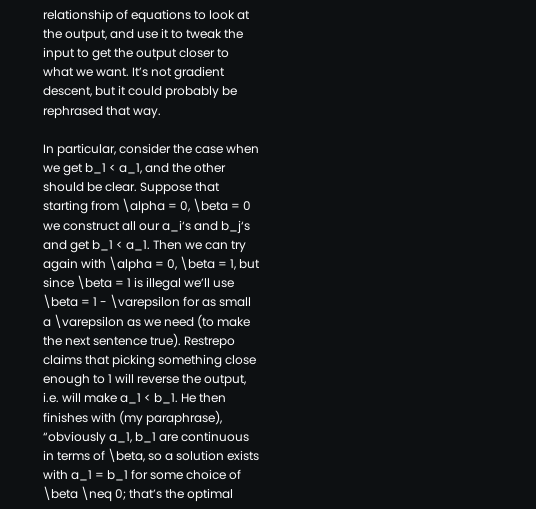relationship of equations to look at the output, and use it to tweak the input to get the output closer to what we want. It’s not gradient descent, but it could probably be rephrased that way.

In particular, consider the case when we get b_1 < a_1, and the other should be clear. Suppose that starting from \alpha = 0, \beta = 0 we construct all our a_i‘s and b_j‘s and get b_1 < a_1. Then we can try again with \alpha = 0, \beta = 1, but since \beta = 1 is illegal we’ll use \beta = 1 - \varepsilon for as small a \varepsilon as we need (to make the next sentence true). Restrepo claims that picking something close enough to 1 will reverse the output, i.e. will make a_1 < b_1. He then finishes with (my paraphrase), “obviously a_1, b_1 are continuous in terms of \beta, so a solution exists with a_1 = b_1 for some choice of \beta \neq 0; that’s the optimal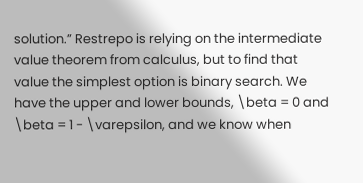solution.” Restrepo is relying on the intermediate value theorem from calculus, but to find that value the simplest option is binary search. We have the upper and lower bounds, \beta = 0 and \beta = 1 - \varepsilon, and we know when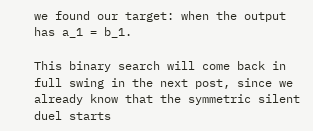we found our target: when the output has a_1 = b_1.

This binary search will come back in full swing in the next post, since we already know that the symmetric silent duel starts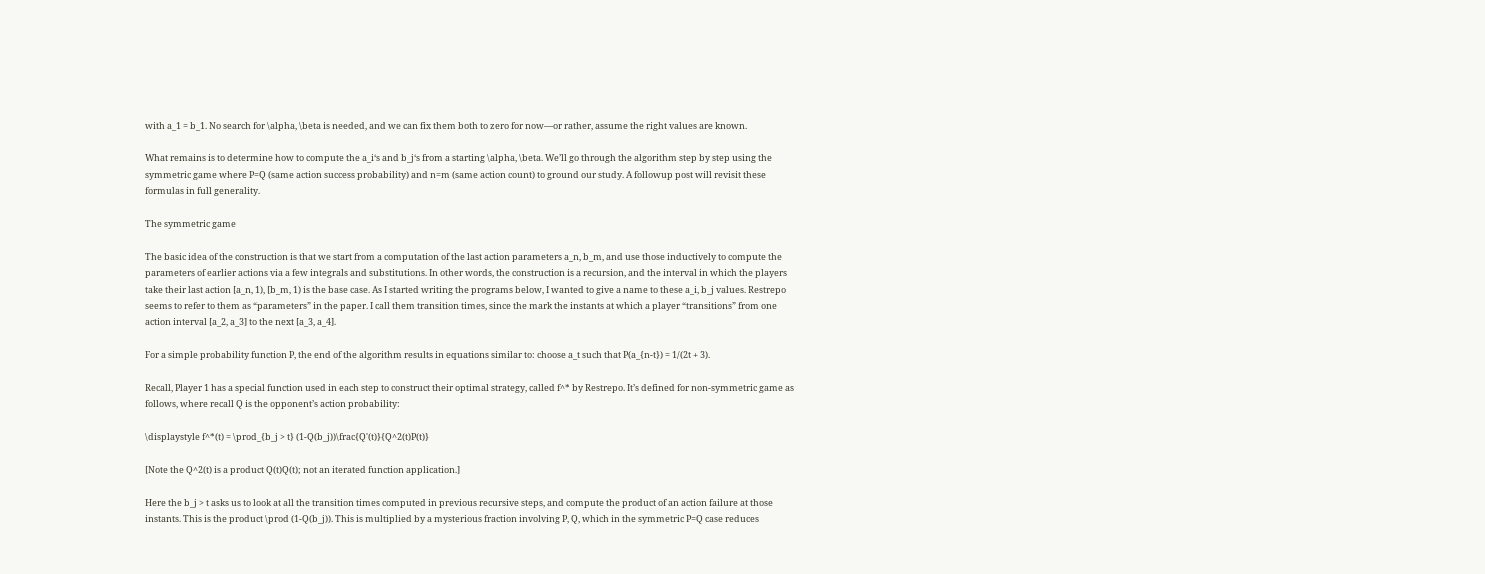with a_1 = b_1. No search for \alpha, \beta is needed, and we can fix them both to zero for now—or rather, assume the right values are known.

What remains is to determine how to compute the a_i‘s and b_j‘s from a starting \alpha, \beta. We’ll go through the algorithm step by step using the symmetric game where P=Q (same action success probability) and n=m (same action count) to ground our study. A followup post will revisit these formulas in full generality.

The symmetric game

The basic idea of the construction is that we start from a computation of the last action parameters a_n, b_m, and use those inductively to compute the parameters of earlier actions via a few integrals and substitutions. In other words, the construction is a recursion, and the interval in which the players take their last action [a_n, 1), [b_m, 1) is the base case. As I started writing the programs below, I wanted to give a name to these a_i, b_j values. Restrepo seems to refer to them as “parameters” in the paper. I call them transition times, since the mark the instants at which a player “transitions” from one action interval [a_2, a_3] to the next [a_3, a_4].

For a simple probability function P, the end of the algorithm results in equations similar to: choose a_t such that P(a_{n-t}) = 1/(2t + 3).

Recall, Player 1 has a special function used in each step to construct their optimal strategy, called f^* by Restrepo. It’s defined for non-symmetric game as follows, where recall Q is the opponent’s action probability:

\displaystyle f^*(t) = \prod_{b_j > t} (1-Q(b_j))\frac{Q'(t)}{Q^2(t)P(t)}

[Note the Q^2(t) is a product Q(t)Q(t); not an iterated function application.]

Here the b_j > t asks us to look at all the transition times computed in previous recursive steps, and compute the product of an action failure at those instants. This is the product \prod (1-Q(b_j)). This is multiplied by a mysterious fraction involving P, Q, which in the symmetric P=Q case reduces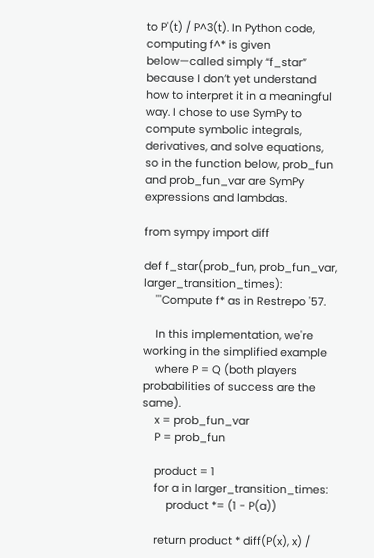to P'(t) / P^3(t). In Python code, computing f^* is given below—called simply “f_star” because I don’t yet understand how to interpret it in a meaningful way. I chose to use SymPy to compute symbolic integrals, derivatives, and solve equations, so in the function below, prob_fun and prob_fun_var are SymPy expressions and lambdas.

from sympy import diff

def f_star(prob_fun, prob_fun_var, larger_transition_times):
    '''Compute f* as in Restrepo '57.

    In this implementation, we're working in the simplified example
    where P = Q (both players probabilities of success are the same).
    x = prob_fun_var
    P = prob_fun

    product = 1
    for a in larger_transition_times:
        product *= (1 - P(a))

    return product * diff(P(x), x) /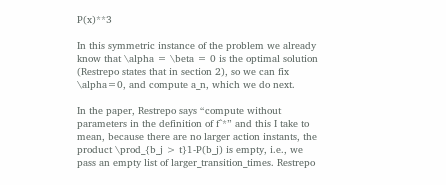P(x)**3

In this symmetric instance of the problem we already know that \alpha = \beta = 0 is the optimal solution (Restrepo states that in section 2), so we can fix \alpha=0, and compute a_n, which we do next.

In the paper, Restrepo says “compute without parameters in the definition of f^*” and this I take to mean, because there are no larger action instants, the product \prod_{b_j > t}1-P(b_j) is empty, i.e., we pass an empty list of larger_transition_times. Restrepo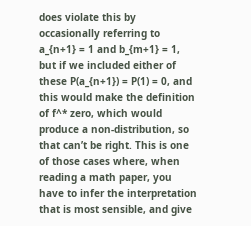does violate this by occasionally referring to a_{n+1} = 1 and b_{m+1} = 1, but if we included either of these P(a_{n+1}) = P(1) = 0, and this would make the definition of f^* zero, which would produce a non-distribution, so that can’t be right. This is one of those cases where, when reading a math paper, you have to infer the interpretation that is most sensible, and give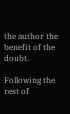the author the benefit of the doubt.

Following the rest of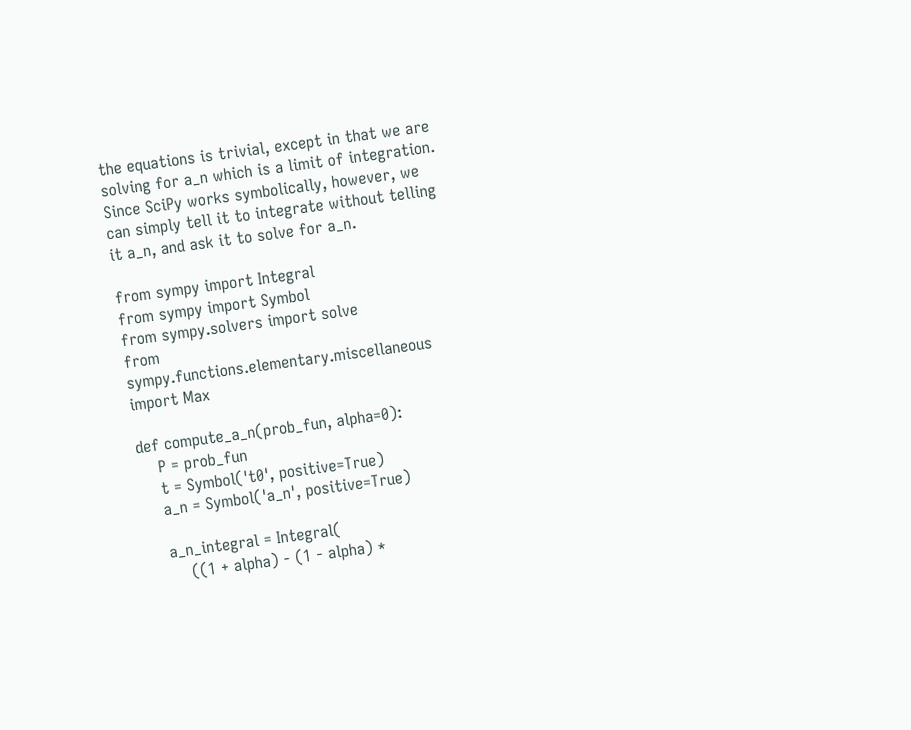the equations is trivial, except in that we are solving for a_n which is a limit of integration. Since SciPy works symbolically, however, we can simply tell it to integrate without telling it a_n, and ask it to solve for a_n.

from sympy import Integral
from sympy import Symbol
from sympy.solvers import solve
from sympy.functions.elementary.miscellaneous import Max

def compute_a_n(prob_fun, alpha=0):
    P = prob_fun
    t = Symbol('t0', positive=True)
    a_n = Symbol('a_n', positive=True)

    a_n_integral = Integral(
        ((1 + alpha) - (1 - alpha) *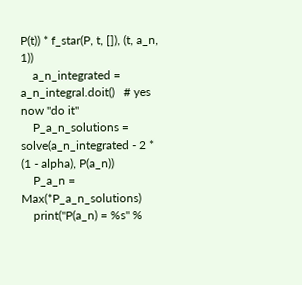P(t)) * f_star(P, t, []), (t, a_n, 1))
    a_n_integrated = a_n_integral.doit()   # yes now "do it"
    P_a_n_solutions = solve(a_n_integrated - 2 * (1 - alpha), P(a_n))
    P_a_n = Max(*P_a_n_solutions)
    print("P(a_n) = %s" %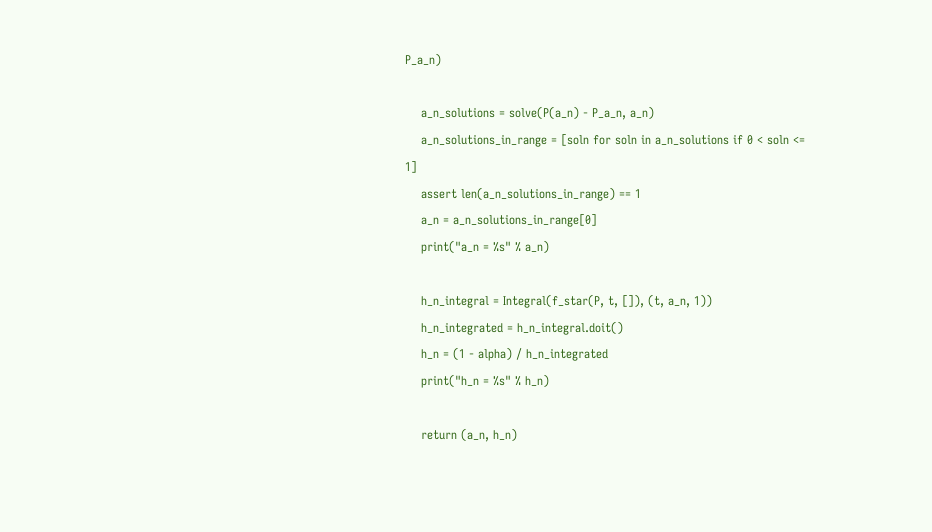P_a_n)

    a_n_solutions = solve(P(a_n) - P_a_n, a_n)
    a_n_solutions_in_range = [soln for soln in a_n_solutions if 0 < soln <= 1]
    assert len(a_n_solutions_in_range) == 1
    a_n = a_n_solutions_in_range[0]
    print("a_n = %s" % a_n)

    h_n_integral = Integral(f_star(P, t, []), (t, a_n, 1))
    h_n_integrated = h_n_integral.doit()
    h_n = (1 - alpha) / h_n_integrated
    print("h_n = %s" % h_n)

    return (a_n, h_n)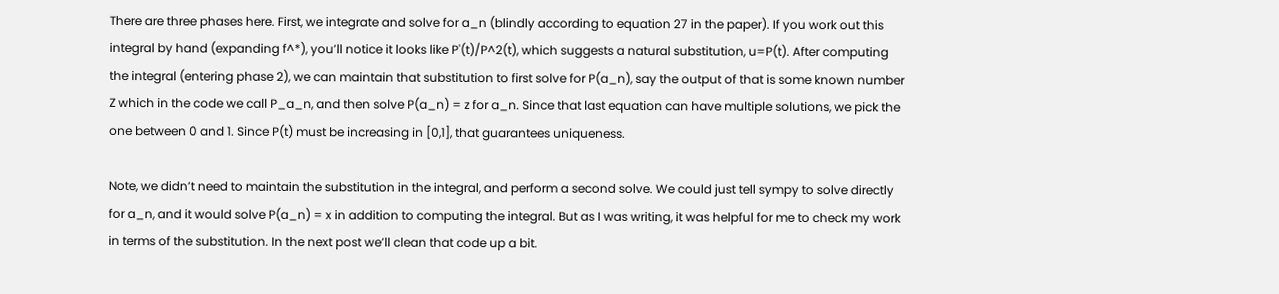There are three phases here. First, we integrate and solve for a_n (blindly according to equation 27 in the paper). If you work out this integral by hand (expanding f^*), you’ll notice it looks like P'(t)/P^2(t), which suggests a natural substitution, u=P(t). After computing the integral (entering phase 2), we can maintain that substitution to first solve for P(a_n), say the output of that is some known number Z which in the code we call P_a_n, and then solve P(a_n) = z for a_n. Since that last equation can have multiple solutions, we pick the one between 0 and 1. Since P(t) must be increasing in [0,1], that guarantees uniqueness.

Note, we didn’t need to maintain the substitution in the integral, and perform a second solve. We could just tell sympy to solve directly for a_n, and it would solve P(a_n) = x in addition to computing the integral. But as I was writing, it was helpful for me to check my work in terms of the substitution. In the next post we’ll clean that code up a bit.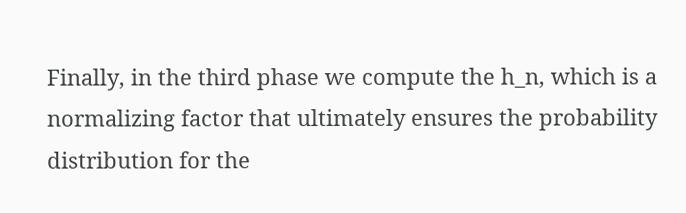Finally, in the third phase we compute the h_n, which is a normalizing factor that ultimately ensures the probability distribution for the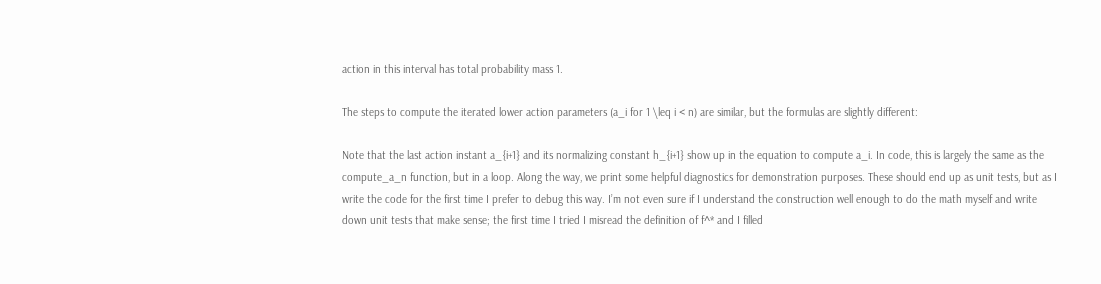action in this interval has total probability mass 1.

The steps to compute the iterated lower action parameters (a_i for 1 \leq i < n) are similar, but the formulas are slightly different:

Note that the last action instant a_{i+1} and its normalizing constant h_{i+1} show up in the equation to compute a_i. In code, this is largely the same as the compute_a_n function, but in a loop. Along the way, we print some helpful diagnostics for demonstration purposes. These should end up as unit tests, but as I write the code for the first time I prefer to debug this way. I’m not even sure if I understand the construction well enough to do the math myself and write down unit tests that make sense; the first time I tried I misread the definition of f^* and I filled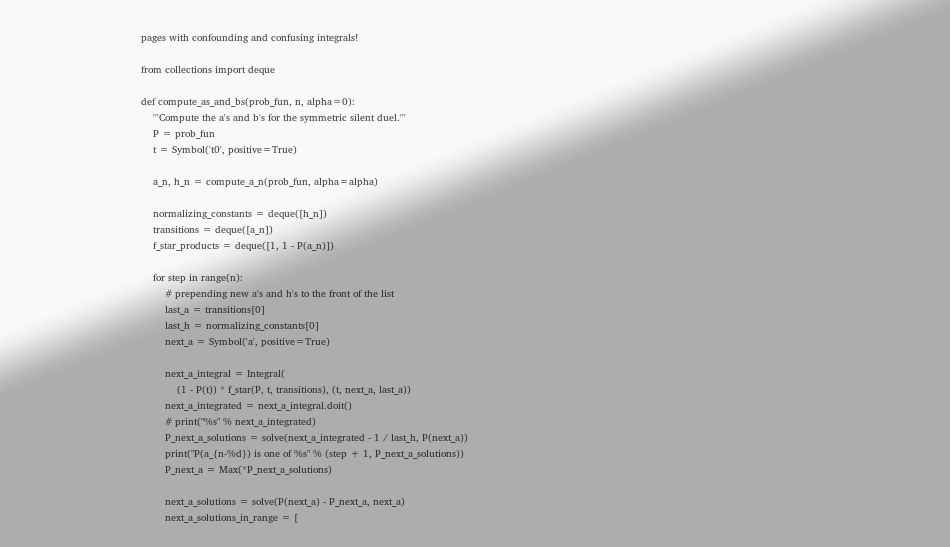pages with confounding and confusing integrals!

from collections import deque

def compute_as_and_bs(prob_fun, n, alpha=0):
    '''Compute the a's and b's for the symmetric silent duel.'''
    P = prob_fun
    t = Symbol('t0', positive=True)

    a_n, h_n = compute_a_n(prob_fun, alpha=alpha)

    normalizing_constants = deque([h_n])
    transitions = deque([a_n])
    f_star_products = deque([1, 1 - P(a_n)])

    for step in range(n):
        # prepending new a's and h's to the front of the list
        last_a = transitions[0]
        last_h = normalizing_constants[0]
        next_a = Symbol('a', positive=True)

        next_a_integral = Integral(
            (1 - P(t)) * f_star(P, t, transitions), (t, next_a, last_a))
        next_a_integrated = next_a_integral.doit()
        # print("%s" % next_a_integrated)
        P_next_a_solutions = solve(next_a_integrated - 1 / last_h, P(next_a))
        print("P(a_{n-%d}) is one of %s" % (step + 1, P_next_a_solutions))
        P_next_a = Max(*P_next_a_solutions)

        next_a_solutions = solve(P(next_a) - P_next_a, next_a)
        next_a_solutions_in_range = [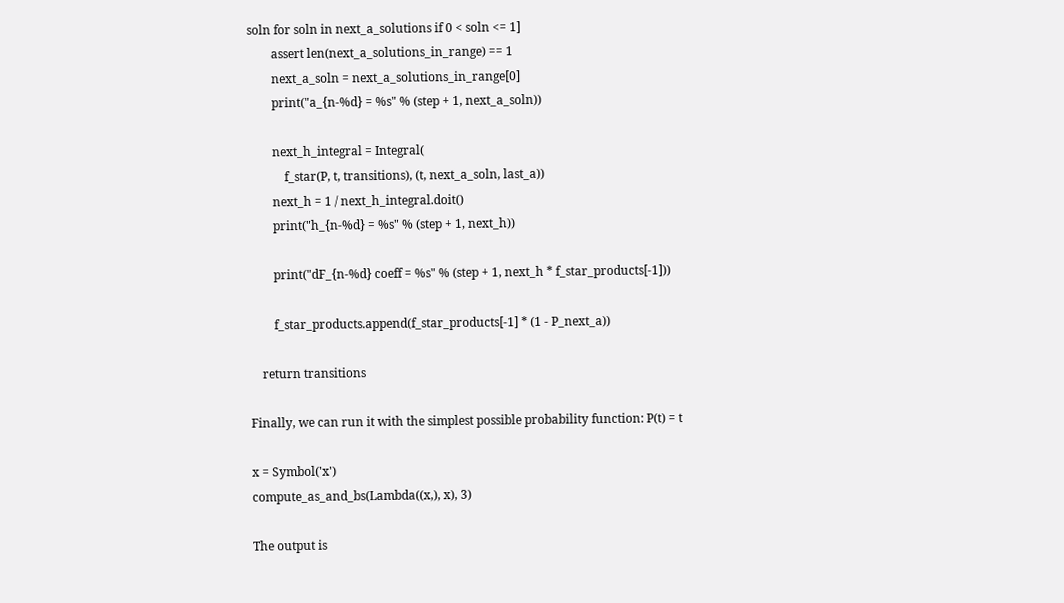soln for soln in next_a_solutions if 0 < soln <= 1]
        assert len(next_a_solutions_in_range) == 1
        next_a_soln = next_a_solutions_in_range[0]
        print("a_{n-%d} = %s" % (step + 1, next_a_soln))

        next_h_integral = Integral(
            f_star(P, t, transitions), (t, next_a_soln, last_a))
        next_h = 1 / next_h_integral.doit()
        print("h_{n-%d} = %s" % (step + 1, next_h))

        print("dF_{n-%d} coeff = %s" % (step + 1, next_h * f_star_products[-1]))

        f_star_products.append(f_star_products[-1] * (1 - P_next_a))

    return transitions

Finally, we can run it with the simplest possible probability function: P(t) = t

x = Symbol('x')
compute_as_and_bs(Lambda((x,), x), 3)

The output is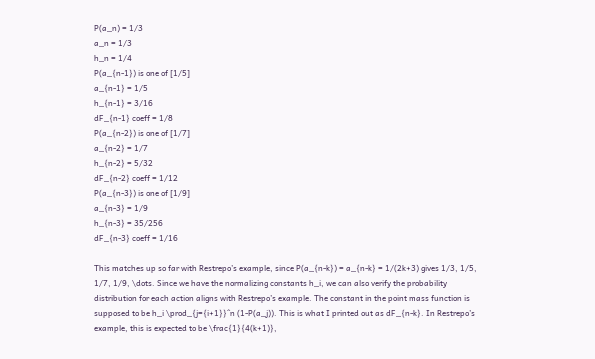P(a_n) = 1/3
a_n = 1/3
h_n = 1/4
P(a_{n-1}) is one of [1/5]
a_{n-1} = 1/5
h_{n-1} = 3/16
dF_{n-1} coeff = 1/8
P(a_{n-2}) is one of [1/7]
a_{n-2} = 1/7
h_{n-2} = 5/32
dF_{n-2} coeff = 1/12
P(a_{n-3}) is one of [1/9]
a_{n-3} = 1/9
h_{n-3} = 35/256
dF_{n-3} coeff = 1/16

This matches up so far with Restrepo’s example, since P(a_{n-k}) = a_{n-k} = 1/(2k+3) gives 1/3, 1/5, 1/7, 1/9, \dots. Since we have the normalizing constants h_i, we can also verify the probability distribution for each action aligns with Restrepo’s example. The constant in the point mass function is supposed to be h_i \prod_{j={i+1}}^n (1-P(a_j)). This is what I printed out as dF_{n-k}. In Restrepo’s example, this is expected to be \frac{1}{4(k+1)},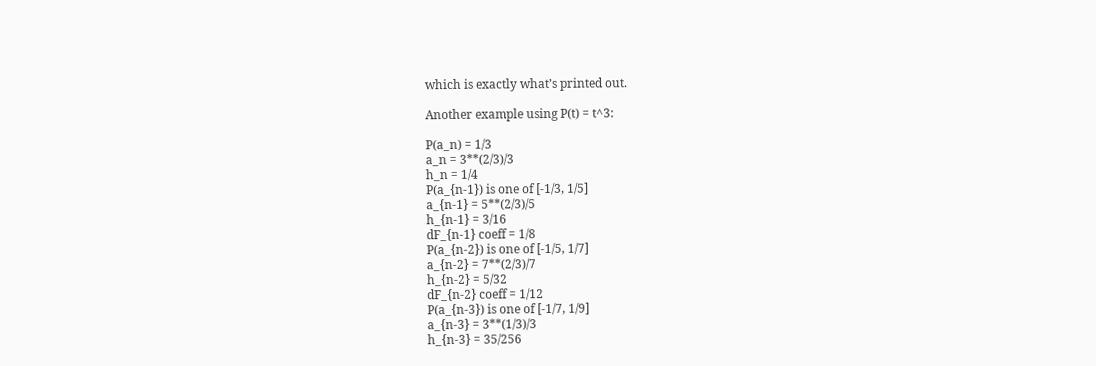which is exactly what’s printed out.

Another example using P(t) = t^3:

P(a_n) = 1/3
a_n = 3**(2/3)/3
h_n = 1/4
P(a_{n-1}) is one of [-1/3, 1/5]
a_{n-1} = 5**(2/3)/5
h_{n-1} = 3/16
dF_{n-1} coeff = 1/8
P(a_{n-2}) is one of [-1/5, 1/7]
a_{n-2} = 7**(2/3)/7
h_{n-2} = 5/32
dF_{n-2} coeff = 1/12
P(a_{n-3}) is one of [-1/7, 1/9]
a_{n-3} = 3**(1/3)/3
h_{n-3} = 35/256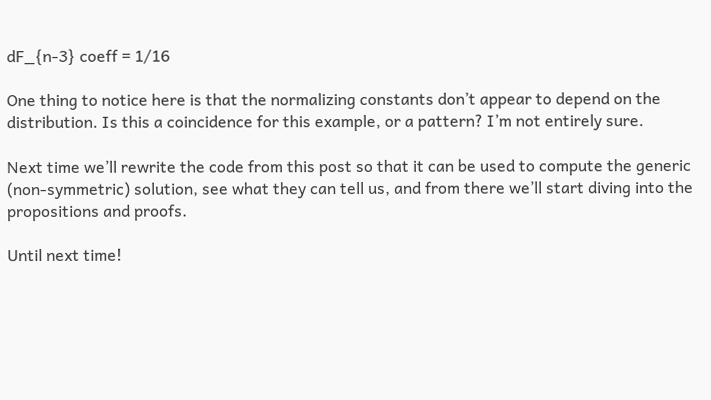dF_{n-3} coeff = 1/16

One thing to notice here is that the normalizing constants don’t appear to depend on the distribution. Is this a coincidence for this example, or a pattern? I’m not entirely sure.

Next time we’ll rewrite the code from this post so that it can be used to compute the generic (non-symmetric) solution, see what they can tell us, and from there we’ll start diving into the propositions and proofs.

Until next time!